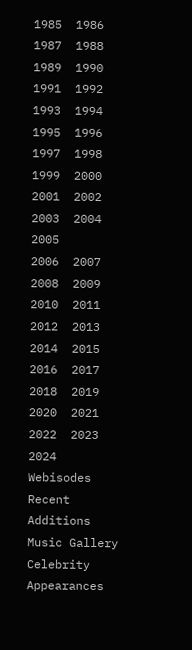1985  1986  1987  1988  1989  1990  1991  1992  1993  1994  1995  1996  1997  1998  1999  2000  2001  2002  2003  2004  2005
2006  2007  2008  2009  2010  2011  2012  2013  2014  2015  2016  2017  2018  2019  2020  2021  2022  2023  2024  Webisodes
Recent Additions Music Gallery Celebrity Appearances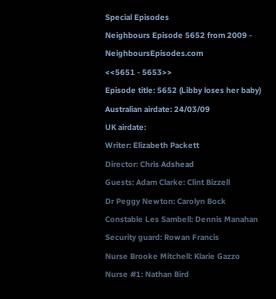Special Episodes
Neighbours Episode 5652 from 2009 - NeighboursEpisodes.com
<<5651 - 5653>>
Episode title: 5652 (Libby loses her baby)
Australian airdate: 24/03/09
UK airdate:
Writer: Elizabeth Packett
Director: Chris Adshead
Guests: Adam Clarke: Clint Bizzell
Dr Peggy Newton: Carolyn Bock
Constable Les Sambell: Dennis Manahan
Security guard: Rowan Francis
Nurse Brooke Mitchell: Klarie Gazzo
Nurse #1: Nathan Bird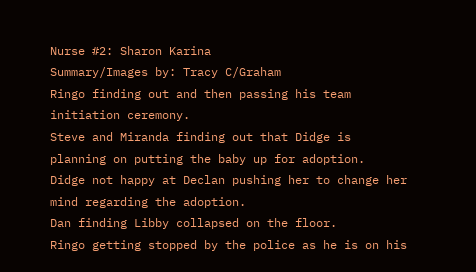Nurse #2: Sharon Karina
Summary/Images by: Tracy C/Graham
Ringo finding out and then passing his team initiation ceremony.
Steve and Miranda finding out that Didge is planning on putting the baby up for adoption.
Didge not happy at Declan pushing her to change her mind regarding the adoption.
Dan finding Libby collapsed on the floor.
Ringo getting stopped by the police as he is on his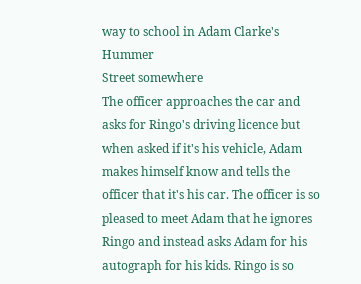way to school in Adam Clarke's Hummer
Street somewhere
The officer approaches the car and asks for Ringo's driving licence but when asked if it's his vehicle, Adam makes himself know and tells the officer that it's his car. The officer is so pleased to meet Adam that he ignores Ringo and instead asks Adam for his autograph for his kids. Ringo is so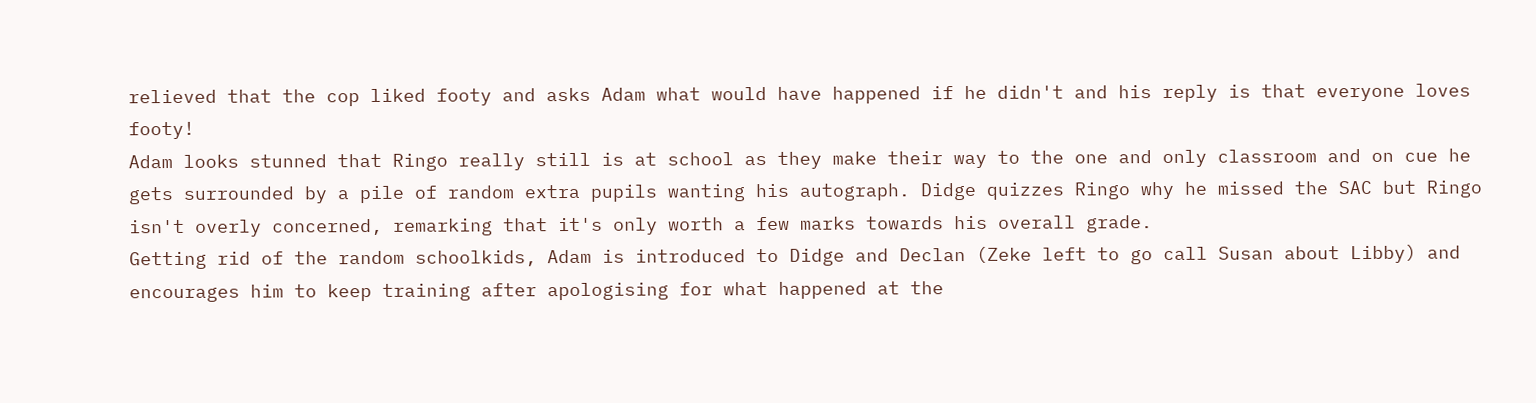relieved that the cop liked footy and asks Adam what would have happened if he didn't and his reply is that everyone loves footy!
Adam looks stunned that Ringo really still is at school as they make their way to the one and only classroom and on cue he gets surrounded by a pile of random extra pupils wanting his autograph. Didge quizzes Ringo why he missed the SAC but Ringo isn't overly concerned, remarking that it's only worth a few marks towards his overall grade.
Getting rid of the random schoolkids, Adam is introduced to Didge and Declan (Zeke left to go call Susan about Libby) and encourages him to keep training after apologising for what happened at the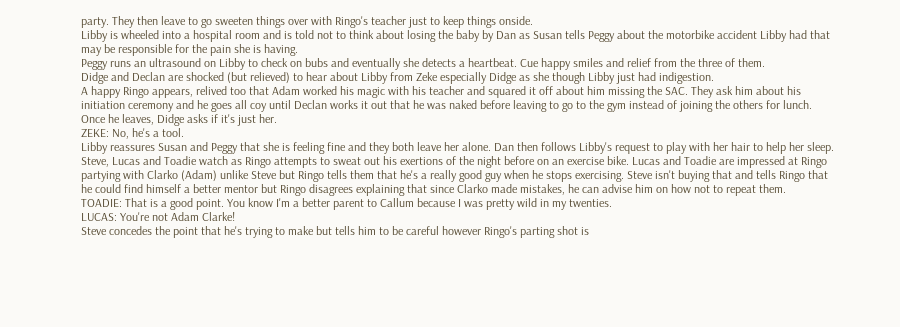party. They then leave to go sweeten things over with Ringo's teacher just to keep things onside.
Libby is wheeled into a hospital room and is told not to think about losing the baby by Dan as Susan tells Peggy about the motorbike accident Libby had that may be responsible for the pain she is having.
Peggy runs an ultrasound on Libby to check on bubs and eventually she detects a heartbeat. Cue happy smiles and relief from the three of them.
Didge and Declan are shocked (but relieved) to hear about Libby from Zeke especially Didge as she though Libby just had indigestion.
A happy Ringo appears, relived too that Adam worked his magic with his teacher and squared it off about him missing the SAC. They ask him about his initiation ceremony and he goes all coy until Declan works it out that he was naked before leaving to go to the gym instead of joining the others for lunch.
Once he leaves, Didge asks if it's just her.
ZEKE: No, he's a tool.
Libby reassures Susan and Peggy that she is feeling fine and they both leave her alone. Dan then follows Libby's request to play with her hair to help her sleep.
Steve, Lucas and Toadie watch as Ringo attempts to sweat out his exertions of the night before on an exercise bike. Lucas and Toadie are impressed at Ringo partying with Clarko (Adam) unlike Steve but Ringo tells them that he's a really good guy when he stops exercising. Steve isn't buying that and tells Ringo that he could find himself a better mentor but Ringo disagrees explaining that since Clarko made mistakes, he can advise him on how not to repeat them.
TOADIE: That is a good point. You know I'm a better parent to Callum because I was pretty wild in my twenties.
LUCAS: You're not Adam Clarke!
Steve concedes the point that he's trying to make but tells him to be careful however Ringo's parting shot is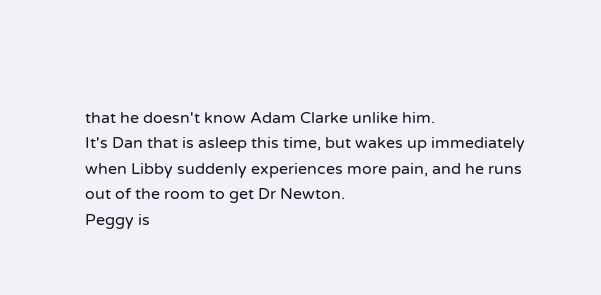that he doesn't know Adam Clarke unlike him.
It's Dan that is asleep this time, but wakes up immediately when Libby suddenly experiences more pain, and he runs out of the room to get Dr Newton.
Peggy is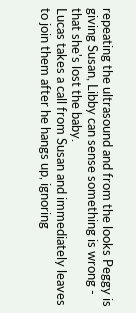repeating the ultrasound and from the looks Peggy is giving Susan, Libby can sense something is wrong - that she's lost the baby.
Lucas takes a call from Susan and immediately leaves to join them after he hangs up, ignoring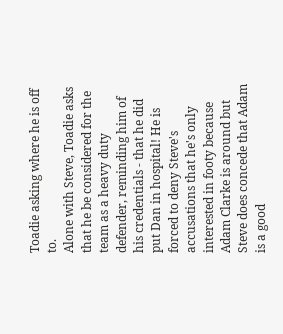Toadie asking where he is off to.
Alone with Steve, Toadie asks that he be considered for the team as a heavy duty defender, reminding him of his credentials - that he did put Dan in hospital! He is forced to deny Steve's accusations that he's only interested in footy because Adam Clarke is around but Steve does concede that Adam is a good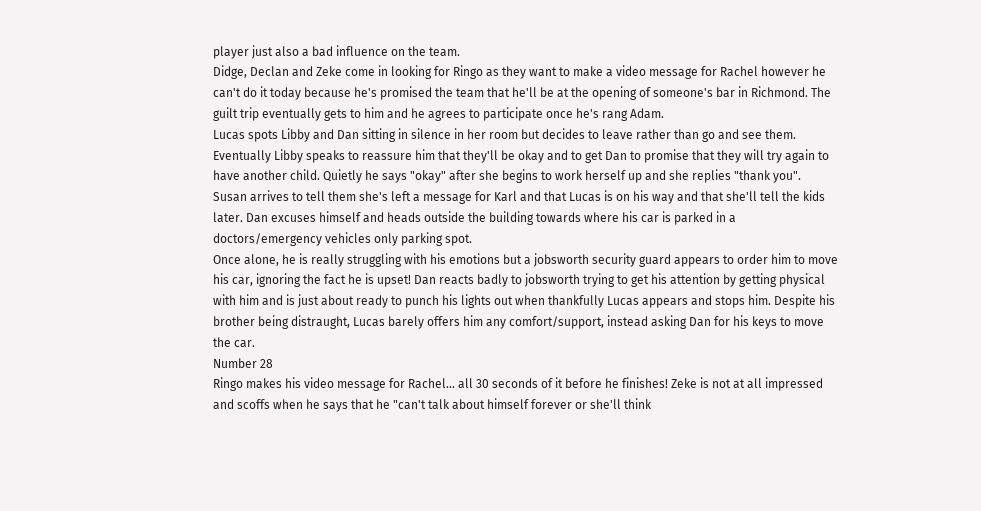player just also a bad influence on the team.
Didge, Declan and Zeke come in looking for Ringo as they want to make a video message for Rachel however he can't do it today because he's promised the team that he'll be at the opening of someone's bar in Richmond. The guilt trip eventually gets to him and he agrees to participate once he's rang Adam.
Lucas spots Libby and Dan sitting in silence in her room but decides to leave rather than go and see them.
Eventually Libby speaks to reassure him that they'll be okay and to get Dan to promise that they will try again to have another child. Quietly he says "okay" after she begins to work herself up and she replies "thank you".
Susan arrives to tell them she's left a message for Karl and that Lucas is on his way and that she'll tell the kids later. Dan excuses himself and heads outside the building towards where his car is parked in a doctors/emergency vehicles only parking spot.
Once alone, he is really struggling with his emotions but a jobsworth security guard appears to order him to move his car, ignoring the fact he is upset! Dan reacts badly to jobsworth trying to get his attention by getting physical with him and is just about ready to punch his lights out when thankfully Lucas appears and stops him. Despite his brother being distraught, Lucas barely offers him any comfort/support, instead asking Dan for his keys to move the car.
Number 28
Ringo makes his video message for Rachel... all 30 seconds of it before he finishes! Zeke is not at all impressed and scoffs when he says that he "can't talk about himself forever or she'll think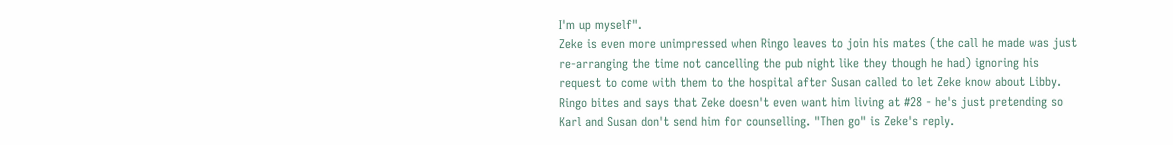I'm up myself".
Zeke is even more unimpressed when Ringo leaves to join his mates (the call he made was just re-arranging the time not cancelling the pub night like they though he had) ignoring his request to come with them to the hospital after Susan called to let Zeke know about Libby. Ringo bites and says that Zeke doesn't even want him living at #28 - he's just pretending so Karl and Susan don't send him for counselling. "Then go" is Zeke's reply.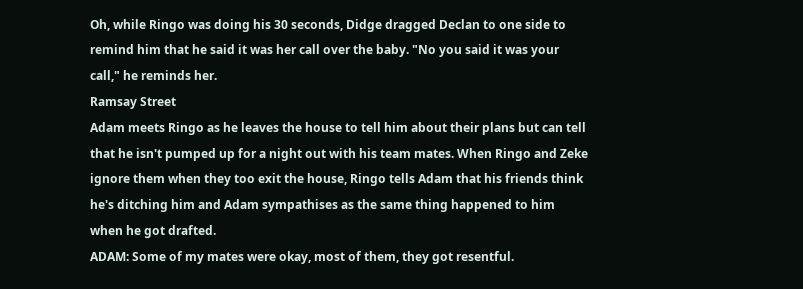Oh, while Ringo was doing his 30 seconds, Didge dragged Declan to one side to remind him that he said it was her call over the baby. "No you said it was your call," he reminds her.
Ramsay Street
Adam meets Ringo as he leaves the house to tell him about their plans but can tell that he isn't pumped up for a night out with his team mates. When Ringo and Zeke ignore them when they too exit the house, Ringo tells Adam that his friends think he's ditching him and Adam sympathises as the same thing happened to him when he got drafted.
ADAM: Some of my mates were okay, most of them, they got resentful.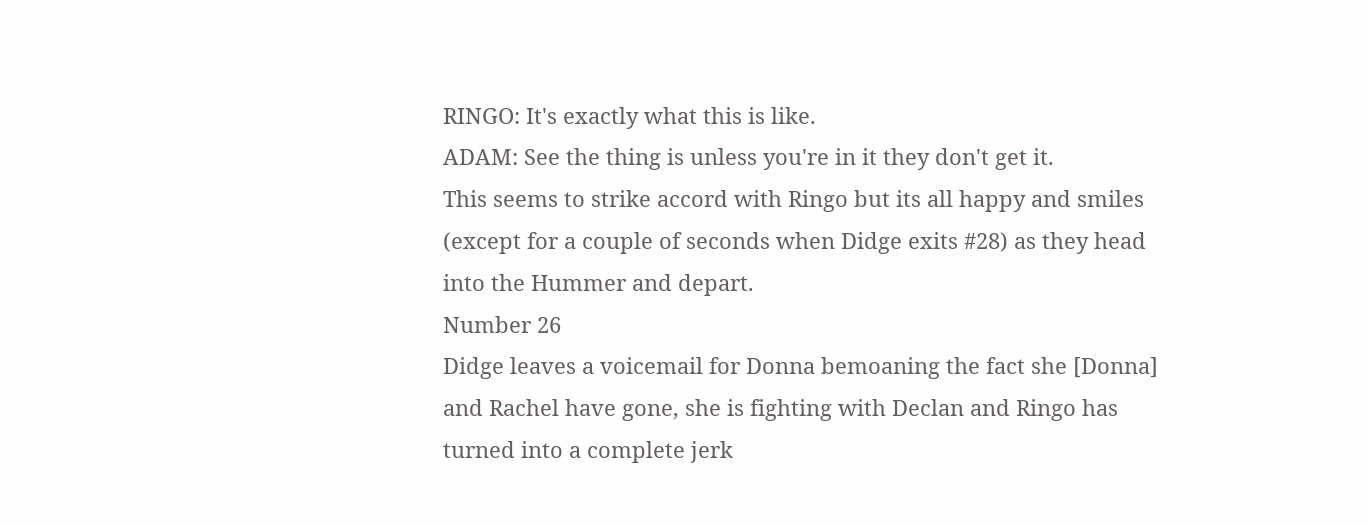RINGO: It's exactly what this is like.
ADAM: See the thing is unless you're in it they don't get it.
This seems to strike accord with Ringo but its all happy and smiles (except for a couple of seconds when Didge exits #28) as they head into the Hummer and depart.
Number 26
Didge leaves a voicemail for Donna bemoaning the fact she [Donna] and Rachel have gone, she is fighting with Declan and Ringo has turned into a complete jerk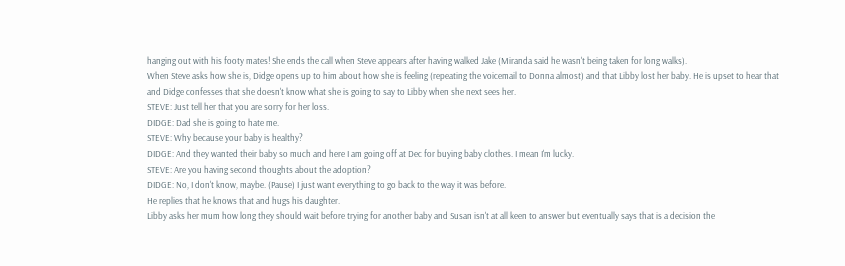hanging out with his footy mates! She ends the call when Steve appears after having walked Jake (Miranda said he wasn't being taken for long walks).
When Steve asks how she is, Didge opens up to him about how she is feeling (repeating the voicemail to Donna almost) and that Libby lost her baby. He is upset to hear that and Didge confesses that she doesn't know what she is going to say to Libby when she next sees her.
STEVE: Just tell her that you are sorry for her loss.
DIDGE: Dad she is going to hate me.
STEVE: Why because your baby is healthy?
DIDGE: And they wanted their baby so much and here I am going off at Dec for buying baby clothes. I mean I'm lucky.
STEVE: Are you having second thoughts about the adoption?
DIDGE: No, I don't know, maybe. (Pause) I just want everything to go back to the way it was before.
He replies that he knows that and hugs his daughter.
Libby asks her mum how long they should wait before trying for another baby and Susan isn't at all keen to answer but eventually says that is a decision the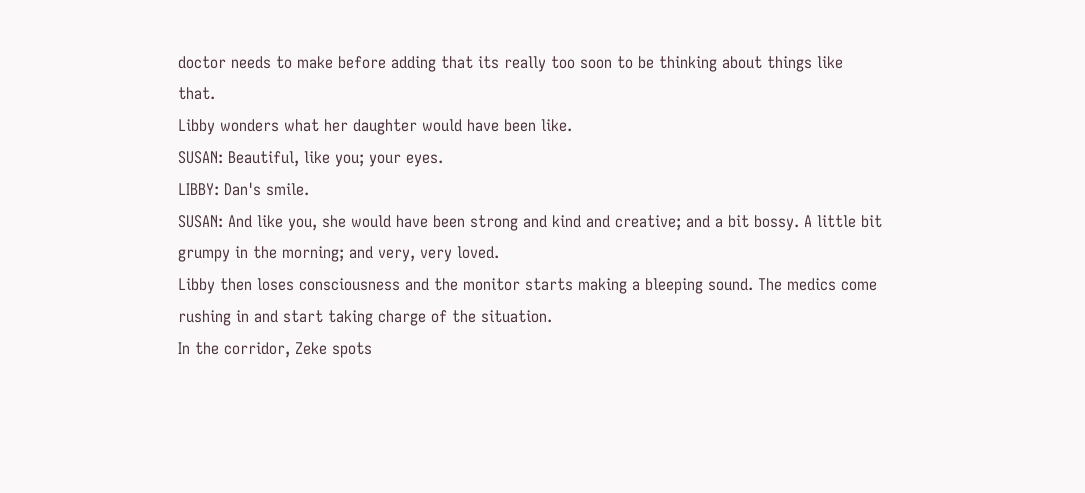doctor needs to make before adding that its really too soon to be thinking about things like that.
Libby wonders what her daughter would have been like.
SUSAN: Beautiful, like you; your eyes.
LIBBY: Dan's smile.
SUSAN: And like you, she would have been strong and kind and creative; and a bit bossy. A little bit grumpy in the morning; and very, very loved.
Libby then loses consciousness and the monitor starts making a bleeping sound. The medics come rushing in and start taking charge of the situation.
In the corridor, Zeke spots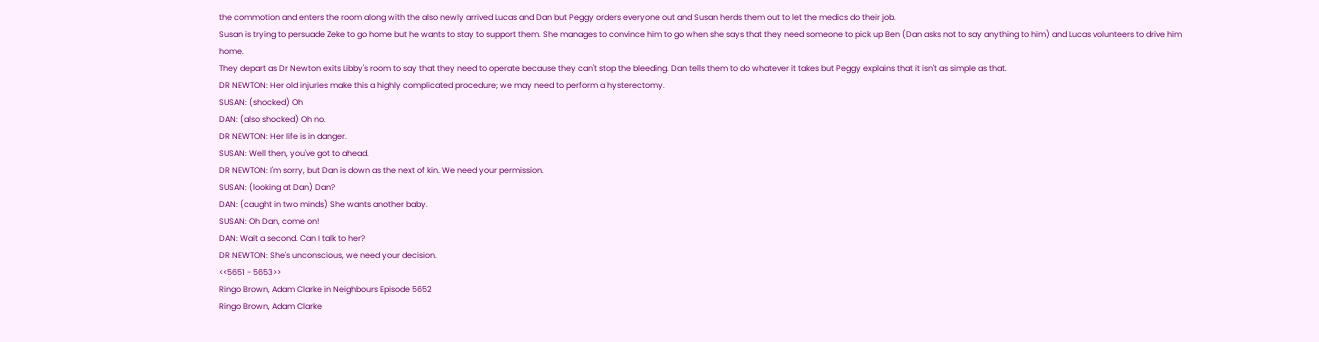the commotion and enters the room along with the also newly arrived Lucas and Dan but Peggy orders everyone out and Susan herds them out to let the medics do their job.
Susan is trying to persuade Zeke to go home but he wants to stay to support them. She manages to convince him to go when she says that they need someone to pick up Ben (Dan asks not to say anything to him) and Lucas volunteers to drive him home.
They depart as Dr Newton exits Libby's room to say that they need to operate because they can't stop the bleeding. Dan tells them to do whatever it takes but Peggy explains that it isn't as simple as that.
DR NEWTON: Her old injuries make this a highly complicated procedure; we may need to perform a hysterectomy.
SUSAN: (shocked) Oh
DAN: (also shocked) Oh no.
DR NEWTON: Her life is in danger.
SUSAN: Well then, you've got to ahead.
DR NEWTON: I'm sorry, but Dan is down as the next of kin. We need your permission.
SUSAN: (looking at Dan) Dan?
DAN: (caught in two minds) She wants another baby.
SUSAN: Oh Dan, come on!
DAN: Wait a second. Can I talk to her?
DR NEWTON: She's unconscious, we need your decision.
<<5651 - 5653>>
Ringo Brown, Adam Clarke in Neighbours Episode 5652
Ringo Brown, Adam Clarke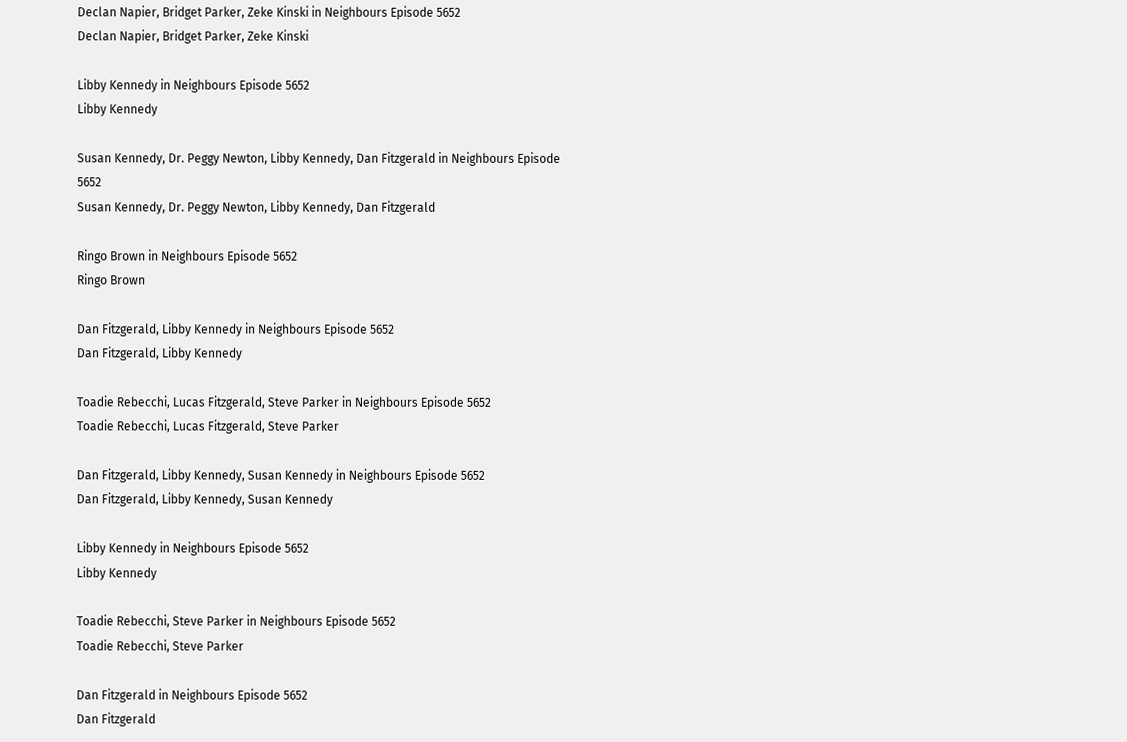Declan Napier, Bridget Parker, Zeke Kinski in Neighbours Episode 5652
Declan Napier, Bridget Parker, Zeke Kinski

Libby Kennedy in Neighbours Episode 5652
Libby Kennedy

Susan Kennedy, Dr. Peggy Newton, Libby Kennedy, Dan Fitzgerald in Neighbours Episode 5652
Susan Kennedy, Dr. Peggy Newton, Libby Kennedy, Dan Fitzgerald

Ringo Brown in Neighbours Episode 5652
Ringo Brown

Dan Fitzgerald, Libby Kennedy in Neighbours Episode 5652
Dan Fitzgerald, Libby Kennedy

Toadie Rebecchi, Lucas Fitzgerald, Steve Parker in Neighbours Episode 5652
Toadie Rebecchi, Lucas Fitzgerald, Steve Parker

Dan Fitzgerald, Libby Kennedy, Susan Kennedy in Neighbours Episode 5652
Dan Fitzgerald, Libby Kennedy, Susan Kennedy

Libby Kennedy in Neighbours Episode 5652
Libby Kennedy

Toadie Rebecchi, Steve Parker in Neighbours Episode 5652
Toadie Rebecchi, Steve Parker

Dan Fitzgerald in Neighbours Episode 5652
Dan Fitzgerald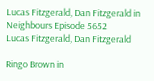Lucas Fitzgerald, Dan Fitzgerald in Neighbours Episode 5652
Lucas Fitzgerald, Dan Fitzgerald

Ringo Brown in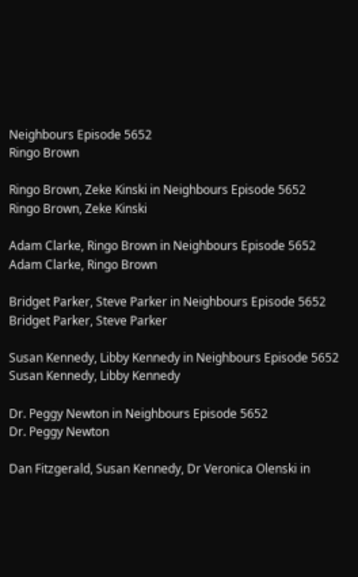Neighbours Episode 5652
Ringo Brown

Ringo Brown, Zeke Kinski in Neighbours Episode 5652
Ringo Brown, Zeke Kinski

Adam Clarke, Ringo Brown in Neighbours Episode 5652
Adam Clarke, Ringo Brown

Bridget Parker, Steve Parker in Neighbours Episode 5652
Bridget Parker, Steve Parker

Susan Kennedy, Libby Kennedy in Neighbours Episode 5652
Susan Kennedy, Libby Kennedy

Dr. Peggy Newton in Neighbours Episode 5652
Dr. Peggy Newton

Dan Fitzgerald, Susan Kennedy, Dr Veronica Olenski in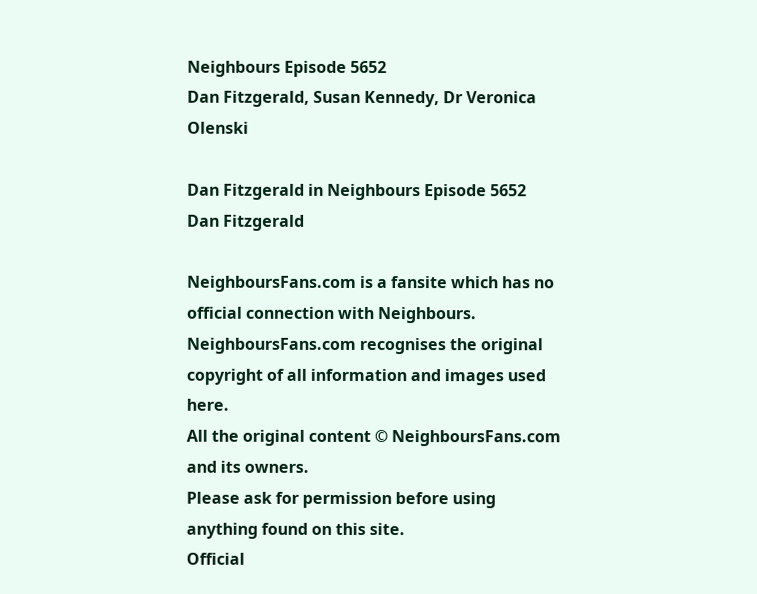Neighbours Episode 5652
Dan Fitzgerald, Susan Kennedy, Dr Veronica Olenski

Dan Fitzgerald in Neighbours Episode 5652
Dan Fitzgerald

NeighboursFans.com is a fansite which has no official connection with Neighbours.
NeighboursFans.com recognises the original copyright of all information and images used here.
All the original content © NeighboursFans.com and its owners.
Please ask for permission before using anything found on this site.
Official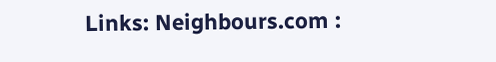Links: Neighbours.com :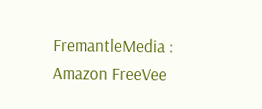FremantleMedia : Amazon FreeVee